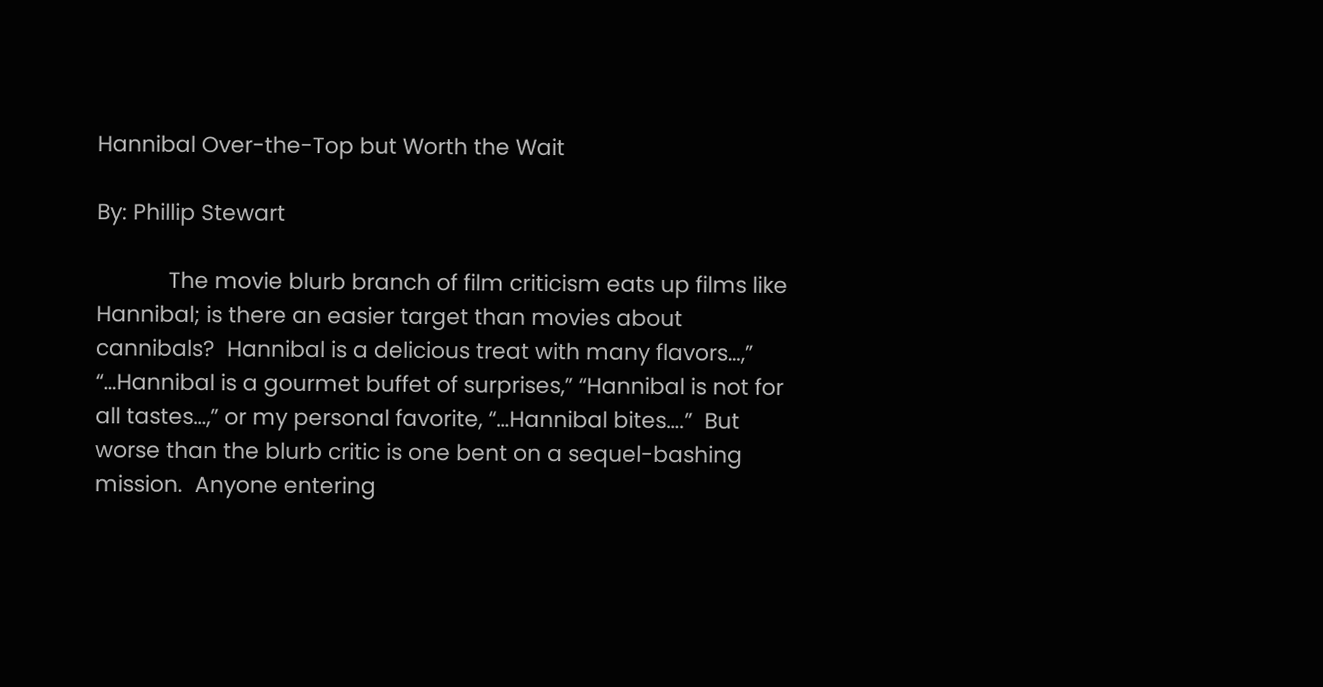Hannibal Over-the-Top but Worth the Wait

By: Phillip Stewart

            The movie blurb branch of film criticism eats up films like Hannibal; is there an easier target than movies about cannibals?  Hannibal is a delicious treat with many flavors…,” “…Hannibal is a gourmet buffet of surprises,” “Hannibal is not for all tastes…,” or my personal favorite, “…Hannibal bites….”  But worse than the blurb critic is one bent on a sequel-bashing mission.  Anyone entering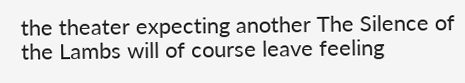the theater expecting another The Silence of the Lambs will of course leave feeling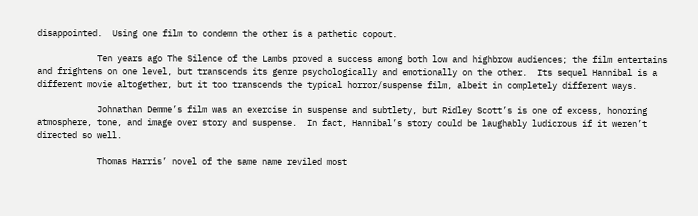disappointed.  Using one film to condemn the other is a pathetic copout.

            Ten years ago The Silence of the Lambs proved a success among both low and highbrow audiences; the film entertains and frightens on one level, but transcends its genre psychologically and emotionally on the other.  Its sequel Hannibal is a different movie altogether, but it too transcends the typical horror/suspense film, albeit in completely different ways.

            Johnathan Demme’s film was an exercise in suspense and subtlety, but Ridley Scott’s is one of excess, honoring atmosphere, tone, and image over story and suspense.  In fact, Hannibal’s story could be laughably ludicrous if it weren’t directed so well.

            Thomas Harris’ novel of the same name reviled most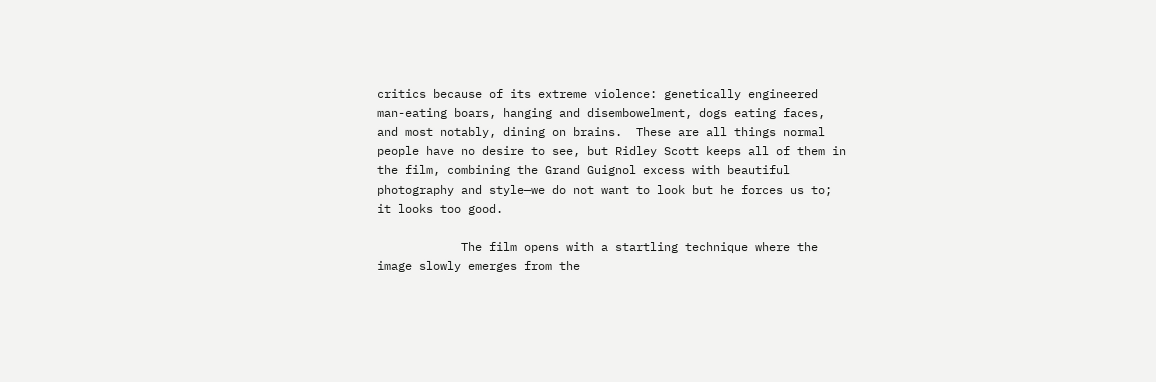critics because of its extreme violence: genetically engineered man-eating boars, hanging and disembowelment, dogs eating faces, and most notably, dining on brains.  These are all things normal people have no desire to see, but Ridley Scott keeps all of them in the film, combining the Grand Guignol excess with beautiful photography and style—we do not want to look but he forces us to; it looks too good.

            The film opens with a startling technique where the image slowly emerges from the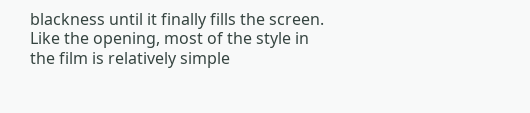blackness until it finally fills the screen.  Like the opening, most of the style in the film is relatively simple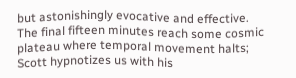but astonishingly evocative and effective.  The final fifteen minutes reach some cosmic plateau where temporal movement halts; Scott hypnotizes us with his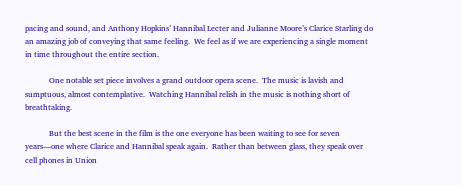pacing and sound, and Anthony Hopkins’ Hannibal Lecter and Julianne Moore’s Clarice Starling do an amazing job of conveying that same feeling.  We feel as if we are experiencing a single moment in time throughout the entire section.

            One notable set piece involves a grand outdoor opera scene.  The music is lavish and sumptuous, almost contemplative.  Watching Hannibal relish in the music is nothing short of breathtaking.

            But the best scene in the film is the one everyone has been waiting to see for seven years—one where Clarice and Hannibal speak again.  Rather than between glass, they speak over cell phones in Union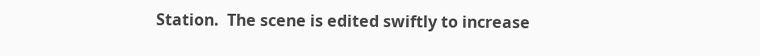Station.  The scene is edited swiftly to increase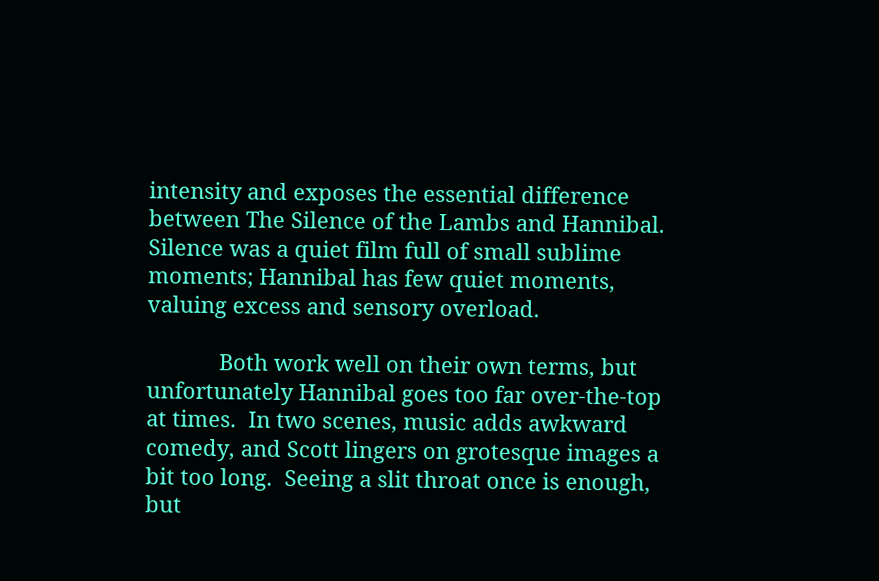intensity and exposes the essential difference between The Silence of the Lambs and Hannibal.  Silence was a quiet film full of small sublime moments; Hannibal has few quiet moments, valuing excess and sensory overload.

            Both work well on their own terms, but unfortunately Hannibal goes too far over-the-top at times.  In two scenes, music adds awkward comedy, and Scott lingers on grotesque images a bit too long.  Seeing a slit throat once is enough, but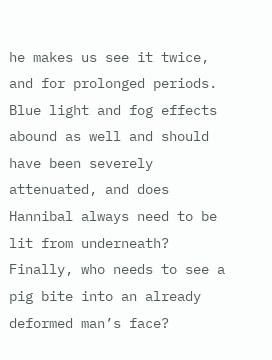he makes us see it twice, and for prolonged periods.  Blue light and fog effects abound as well and should have been severely attenuated, and does Hannibal always need to be lit from underneath?  Finally, who needs to see a pig bite into an already deformed man’s face?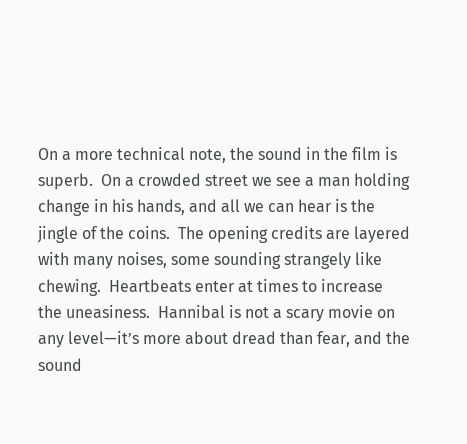On a more technical note, the sound in the film is superb.  On a crowded street we see a man holding change in his hands, and all we can hear is the jingle of the coins.  The opening credits are layered with many noises, some sounding strangely like chewing.  Heartbeats enter at times to increase the uneasiness.  Hannibal is not a scary movie on any level—it’s more about dread than fear, and the sound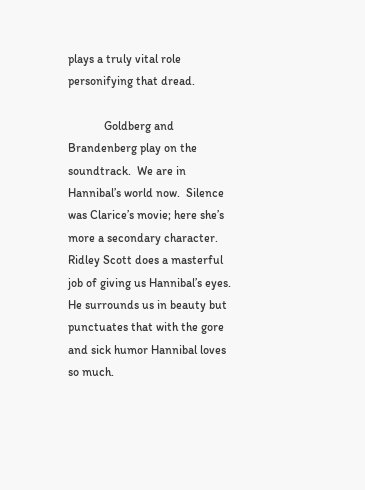plays a truly vital role personifying that dread.

            Goldberg and Brandenberg play on the soundtrack.  We are in Hannibal’s world now.  Silence was Clarice’s movie; here she’s more a secondary character.  Ridley Scott does a masterful job of giving us Hannibal’s eyes.  He surrounds us in beauty but punctuates that with the gore and sick humor Hannibal loves so much.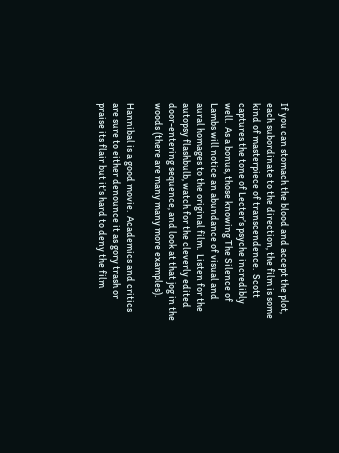If you can stomach the blood and accept the plot, each subordinate to the direction, the film is some kind of masterpiece of transcendence.  Scott captures the tone of Lecter’s psyche incredibly well.  As a bonus, those knowing The Silence of Lambs will notice an abundance of visual and aural homages to the original film.  Listen for the autopsy flashbulb, watch for the cleverly edited door-entering sequence, and look at that jog in the woods (there are many many more examples).

Hannibal is a good movie.  Academics and critics are sure to either denounce it as gory trash or praise its flair but it’s hard to deny the film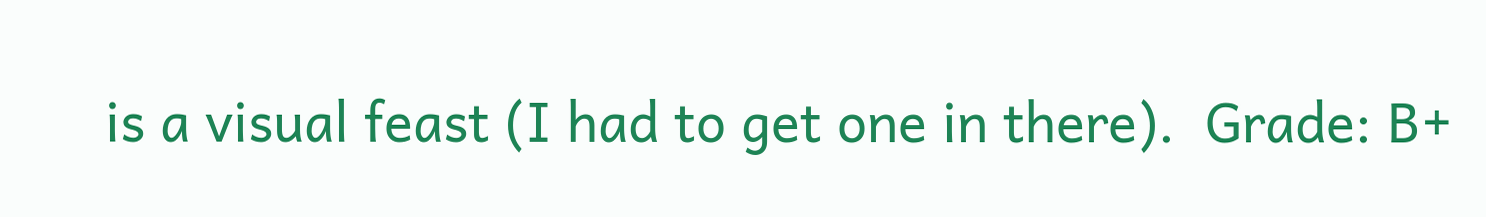is a visual feast (I had to get one in there).  Grade: B+